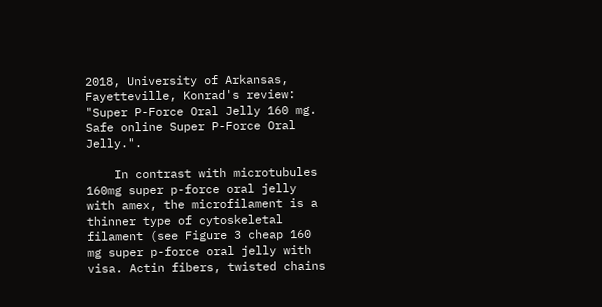2018, University of Arkansas, Fayetteville, Konrad's review: "Super P-Force Oral Jelly 160 mg. Safe online Super P-Force Oral Jelly.".

    In contrast with microtubules 160mg super p-force oral jelly with amex, the microfilament is a thinner type of cytoskeletal filament (see Figure 3 cheap 160 mg super p-force oral jelly with visa. Actin fibers, twisted chains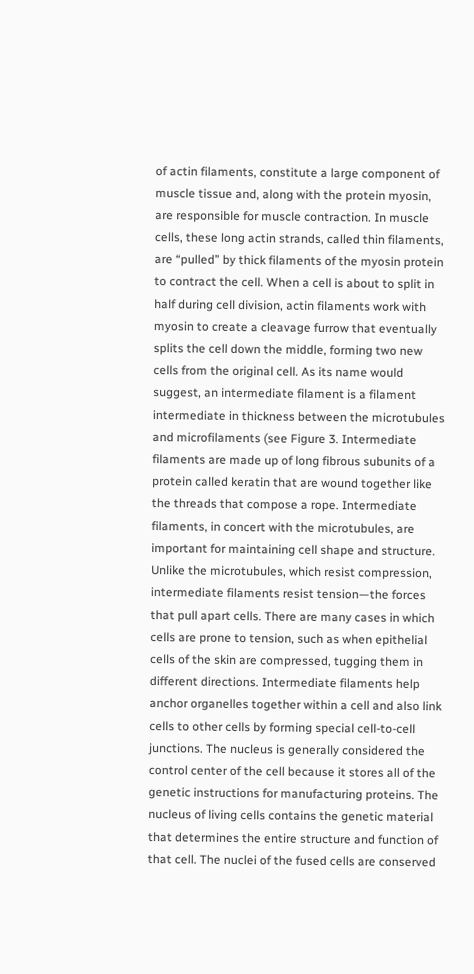of actin filaments, constitute a large component of muscle tissue and, along with the protein myosin, are responsible for muscle contraction. In muscle cells, these long actin strands, called thin filaments, are “pulled” by thick filaments of the myosin protein to contract the cell. When a cell is about to split in half during cell division, actin filaments work with myosin to create a cleavage furrow that eventually splits the cell down the middle, forming two new cells from the original cell. As its name would suggest, an intermediate filament is a filament intermediate in thickness between the microtubules and microfilaments (see Figure 3. Intermediate filaments are made up of long fibrous subunits of a protein called keratin that are wound together like the threads that compose a rope. Intermediate filaments, in concert with the microtubules, are important for maintaining cell shape and structure. Unlike the microtubules, which resist compression, intermediate filaments resist tension—the forces that pull apart cells. There are many cases in which cells are prone to tension, such as when epithelial cells of the skin are compressed, tugging them in different directions. Intermediate filaments help anchor organelles together within a cell and also link cells to other cells by forming special cell-to-cell junctions. The nucleus is generally considered the control center of the cell because it stores all of the genetic instructions for manufacturing proteins. The nucleus of living cells contains the genetic material that determines the entire structure and function of that cell. The nuclei of the fused cells are conserved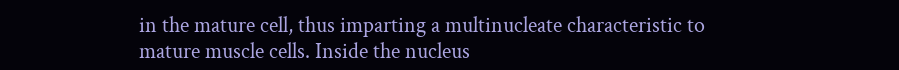in the mature cell, thus imparting a multinucleate characteristic to mature muscle cells. Inside the nucleus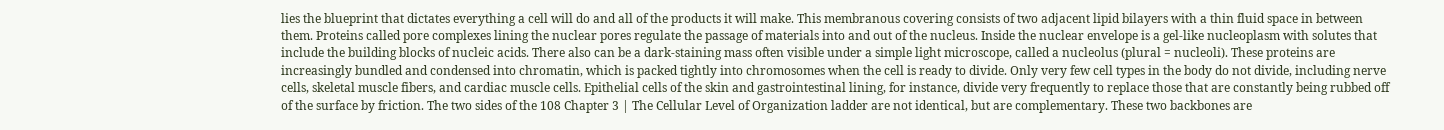lies the blueprint that dictates everything a cell will do and all of the products it will make. This membranous covering consists of two adjacent lipid bilayers with a thin fluid space in between them. Proteins called pore complexes lining the nuclear pores regulate the passage of materials into and out of the nucleus. Inside the nuclear envelope is a gel-like nucleoplasm with solutes that include the building blocks of nucleic acids. There also can be a dark-staining mass often visible under a simple light microscope, called a nucleolus (plural = nucleoli). These proteins are increasingly bundled and condensed into chromatin, which is packed tightly into chromosomes when the cell is ready to divide. Only very few cell types in the body do not divide, including nerve cells, skeletal muscle fibers, and cardiac muscle cells. Epithelial cells of the skin and gastrointestinal lining, for instance, divide very frequently to replace those that are constantly being rubbed off of the surface by friction. The two sides of the 108 Chapter 3 | The Cellular Level of Organization ladder are not identical, but are complementary. These two backbones are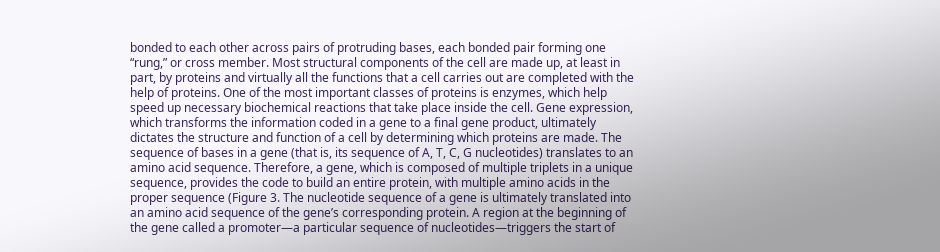bonded to each other across pairs of protruding bases, each bonded pair forming one “rung,” or cross member. Most structural components of the cell are made up, at least in part, by proteins and virtually all the functions that a cell carries out are completed with the help of proteins. One of the most important classes of proteins is enzymes, which help speed up necessary biochemical reactions that take place inside the cell. Gene expression, which transforms the information coded in a gene to a final gene product, ultimately dictates the structure and function of a cell by determining which proteins are made. The sequence of bases in a gene (that is, its sequence of A, T, C, G nucleotides) translates to an amino acid sequence. Therefore, a gene, which is composed of multiple triplets in a unique sequence, provides the code to build an entire protein, with multiple amino acids in the proper sequence (Figure 3. The nucleotide sequence of a gene is ultimately translated into an amino acid sequence of the gene’s corresponding protein. A region at the beginning of the gene called a promoter—a particular sequence of nucleotides—triggers the start of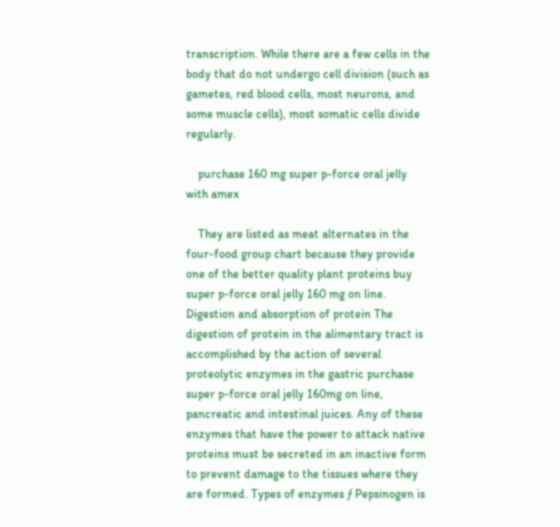transcription. While there are a few cells in the body that do not undergo cell division (such as gametes, red blood cells, most neurons, and some muscle cells), most somatic cells divide regularly.

    purchase 160 mg super p-force oral jelly with amex

    They are listed as meat alternates in the four-food group chart because they provide one of the better quality plant proteins buy super p-force oral jelly 160 mg on line. Digestion and absorption of protein The digestion of protein in the alimentary tract is accomplished by the action of several proteolytic enzymes in the gastric purchase super p-force oral jelly 160mg on line, pancreatic and intestinal juices. Any of these enzymes that have the power to attack native proteins must be secreted in an inactive form to prevent damage to the tissues where they are formed. Types of enzymes ƒ Pepsinogen is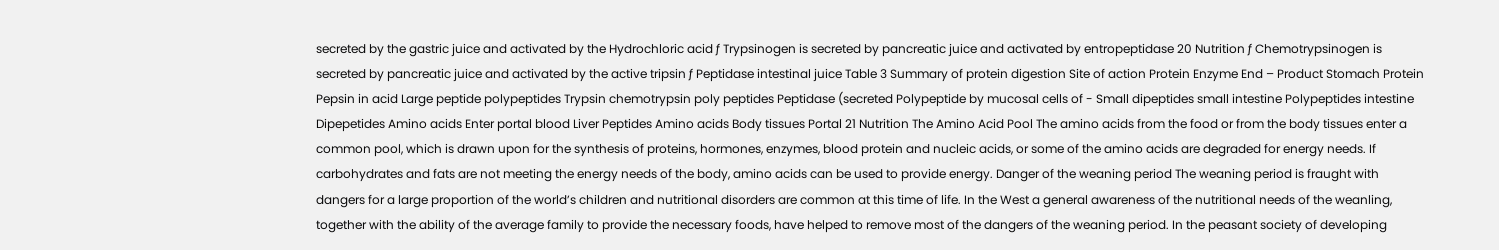secreted by the gastric juice and activated by the Hydrochloric acid ƒ Trypsinogen is secreted by pancreatic juice and activated by entropeptidase 20 Nutrition ƒ Chemotrypsinogen is secreted by pancreatic juice and activated by the active tripsin ƒ Peptidase intestinal juice Table 3 Summary of protein digestion Site of action Protein Enzyme End – Product Stomach Protein Pepsin in acid Large peptide polypeptides Trypsin chemotrypsin poly peptides Peptidase (secreted Polypeptide by mucosal cells of - Small dipeptides small intestine Polypeptides intestine Dipepetides Amino acids Enter portal blood Liver Peptides Amino acids Body tissues Portal 21 Nutrition The Amino Acid Pool The amino acids from the food or from the body tissues enter a common pool, which is drawn upon for the synthesis of proteins, hormones, enzymes, blood protein and nucleic acids, or some of the amino acids are degraded for energy needs. If carbohydrates and fats are not meeting the energy needs of the body, amino acids can be used to provide energy. Danger of the weaning period The weaning period is fraught with dangers for a large proportion of the world’s children and nutritional disorders are common at this time of life. In the West a general awareness of the nutritional needs of the weanling, together with the ability of the average family to provide the necessary foods, have helped to remove most of the dangers of the weaning period. In the peasant society of developing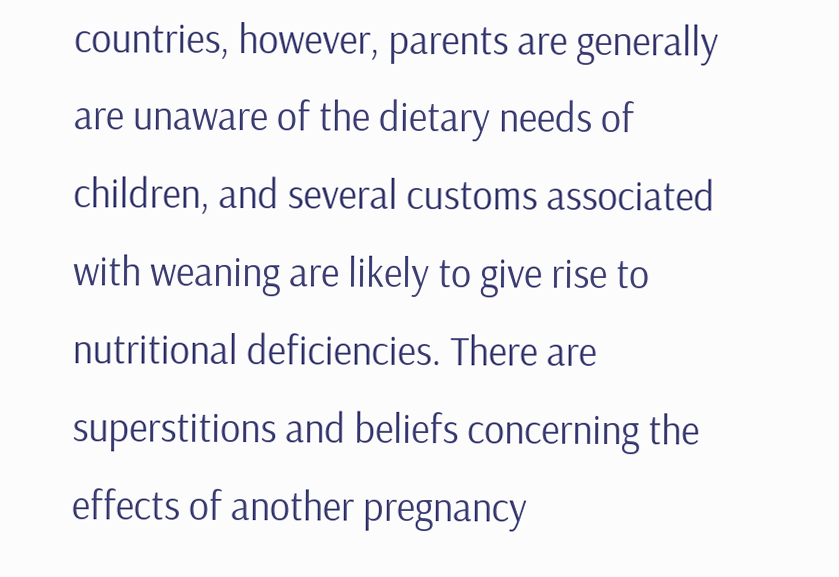countries, however, parents are generally are unaware of the dietary needs of children, and several customs associated with weaning are likely to give rise to nutritional deficiencies. There are superstitions and beliefs concerning the effects of another pregnancy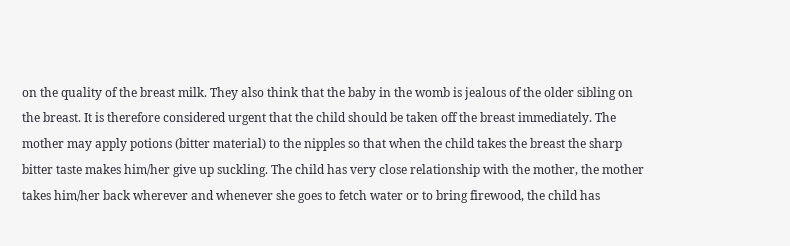on the quality of the breast milk. They also think that the baby in the womb is jealous of the older sibling on the breast. It is therefore considered urgent that the child should be taken off the breast immediately. The mother may apply potions (bitter material) to the nipples so that when the child takes the breast the sharp bitter taste makes him/her give up suckling. The child has very close relationship with the mother, the mother takes him/her back wherever and whenever she goes to fetch water or to bring firewood, the child has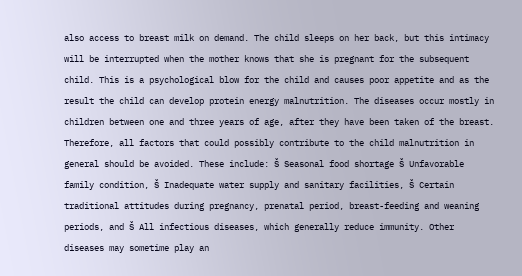also access to breast milk on demand. The child sleeps on her back, but this intimacy will be interrupted when the mother knows that she is pregnant for the subsequent child. This is a psychological blow for the child and causes poor appetite and as the result the child can develop protein energy malnutrition. The diseases occur mostly in children between one and three years of age, after they have been taken of the breast. Therefore, all factors that could possibly contribute to the child malnutrition in general should be avoided. These include: Š Seasonal food shortage Š Unfavorable family condition, Š Inadequate water supply and sanitary facilities, Š Certain traditional attitudes during pregnancy, prenatal period, breast-feeding and weaning periods, and Š All infectious diseases, which generally reduce immunity. Other diseases may sometime play an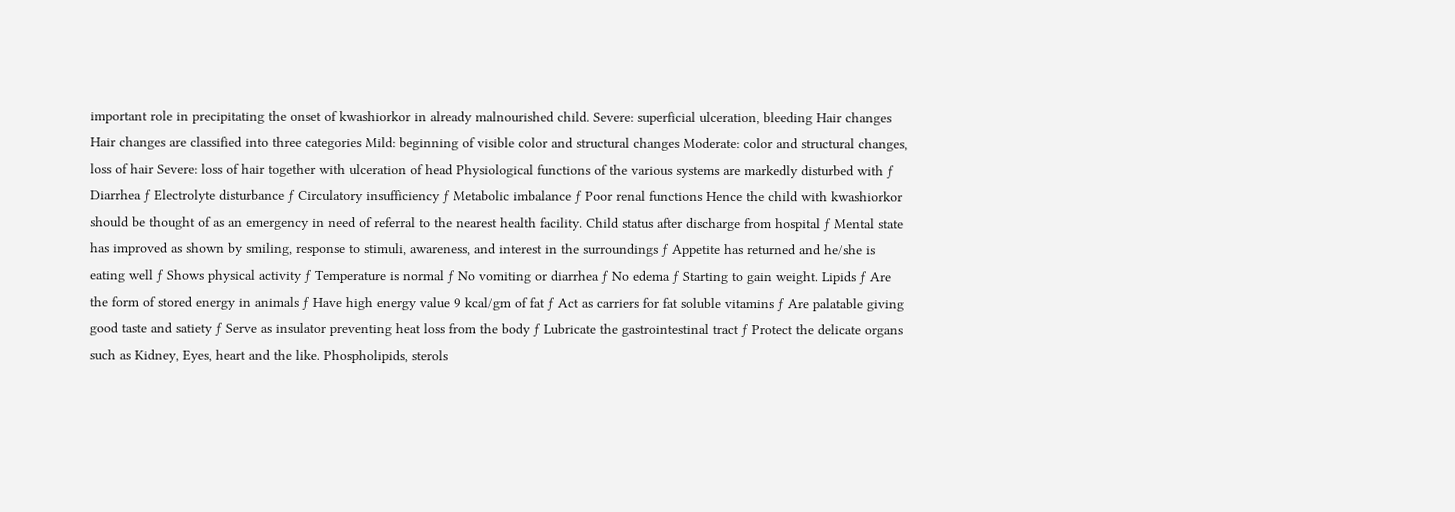important role in precipitating the onset of kwashiorkor in already malnourished child. Severe: superficial ulceration, bleeding Hair changes Hair changes are classified into three categories Mild: beginning of visible color and structural changes Moderate: color and structural changes, loss of hair Severe: loss of hair together with ulceration of head Physiological functions of the various systems are markedly disturbed with ƒ Diarrhea ƒ Electrolyte disturbance ƒ Circulatory insufficiency ƒ Metabolic imbalance ƒ Poor renal functions Hence the child with kwashiorkor should be thought of as an emergency in need of referral to the nearest health facility. Child status after discharge from hospital ƒ Mental state has improved as shown by smiling, response to stimuli, awareness, and interest in the surroundings ƒ Appetite has returned and he/she is eating well ƒ Shows physical activity ƒ Temperature is normal ƒ No vomiting or diarrhea ƒ No edema ƒ Starting to gain weight. Lipids ƒ Are the form of stored energy in animals ƒ Have high energy value 9 kcal/gm of fat ƒ Act as carriers for fat soluble vitamins ƒ Are palatable giving good taste and satiety ƒ Serve as insulator preventing heat loss from the body ƒ Lubricate the gastrointestinal tract ƒ Protect the delicate organs such as Kidney, Eyes, heart and the like. Phospholipids, sterols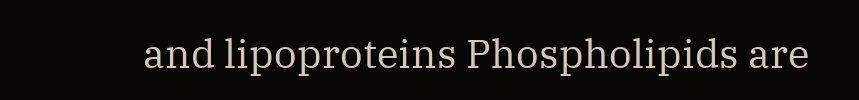and lipoproteins Phospholipids are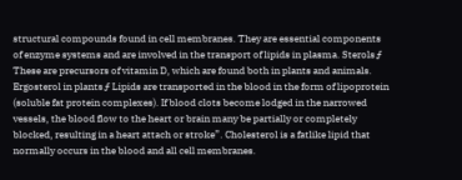structural compounds found in cell membranes. They are essential components of enzyme systems and are involved in the transport of lipids in plasma. Sterols ƒ These are precursors of vitamin D, which are found both in plants and animals. Ergosterol in plants ƒ Lipids are transported in the blood in the form of lipoprotein (soluble fat protein complexes). If blood clots become lodged in the narrowed vessels, the blood flow to the heart or brain many be partially or completely blocked, resulting in a heart attach or stroke”. Cholesterol is a fatlike lipid that normally occurs in the blood and all cell membranes.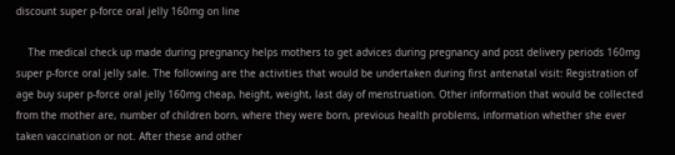discount super p-force oral jelly 160mg on line

    The medical check up made during pregnancy helps mothers to get advices during pregnancy and post delivery periods 160mg super p-force oral jelly sale. The following are the activities that would be undertaken during first antenatal visit: Registration of age buy super p-force oral jelly 160mg cheap, height, weight, last day of menstruation. Other information that would be collected from the mother are, number of children born, where they were born, previous health problems, information whether she ever taken vaccination or not. After these and other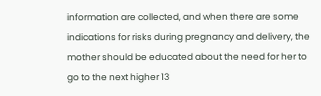information are collected, and when there are some indications for risks during pregnancy and delivery, the mother should be educated about the need for her to go to the next higher 13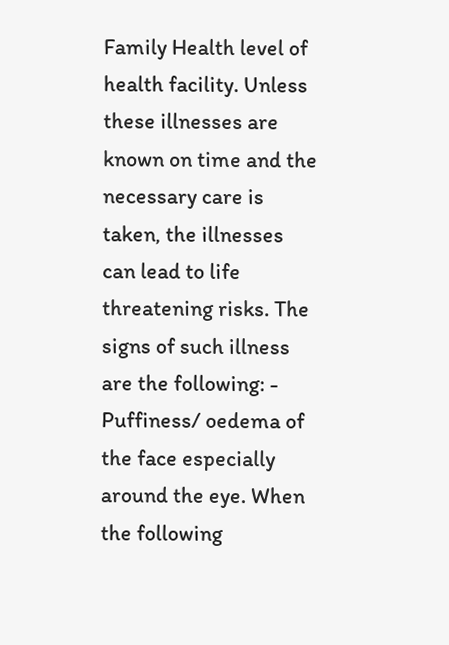Family Health level of health facility. Unless these illnesses are known on time and the necessary care is taken, the illnesses can lead to life threatening risks. The signs of such illness are the following: - Puffiness/ oedema of the face especially around the eye. When the following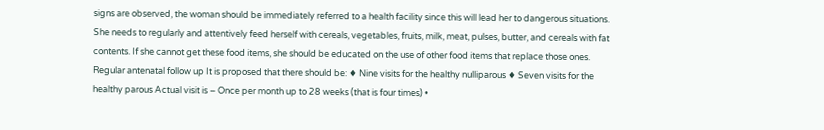signs are observed, the woman should be immediately referred to a health facility since this will lead her to dangerous situations. She needs to regularly and attentively feed herself with cereals, vegetables, fruits, milk, meat, pulses, butter, and cereals with fat contents. If she cannot get these food items, she should be educated on the use of other food items that replace those ones. Regular antenatal follow up It is proposed that there should be: ♦ Nine visits for the healthy nulliparous ♦ Seven visits for the healthy parous Actual visit is – Once per month up to 28 weeks (that is four times) •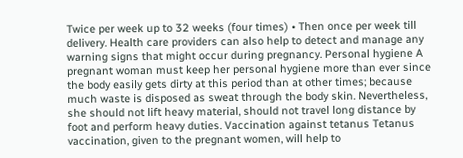Twice per week up to 32 weeks (four times) • Then once per week till delivery. Health care providers can also help to detect and manage any warning signs that might occur during pregnancy. Personal hygiene A pregnant woman must keep her personal hygiene more than ever since the body easily gets dirty at this period than at other times; because much waste is disposed as sweat through the body skin. Nevertheless, she should not lift heavy material, should not travel long distance by foot and perform heavy duties. Vaccination against tetanus Tetanus vaccination, given to the pregnant women, will help to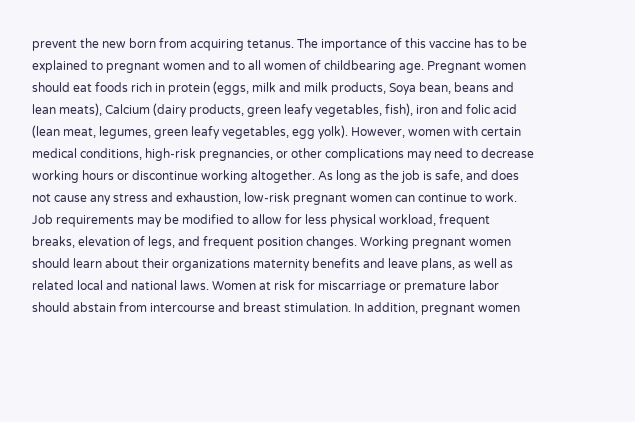prevent the new born from acquiring tetanus. The importance of this vaccine has to be explained to pregnant women and to all women of childbearing age. Pregnant women should eat foods rich in protein (eggs, milk and milk products, Soya bean, beans and lean meats), Calcium (dairy products, green leafy vegetables, fish), iron and folic acid (lean meat, legumes, green leafy vegetables, egg yolk). However, women with certain medical conditions, high-risk pregnancies, or other complications may need to decrease working hours or discontinue working altogether. As long as the job is safe, and does not cause any stress and exhaustion, low-risk pregnant women can continue to work. Job requirements may be modified to allow for less physical workload, frequent breaks, elevation of legs, and frequent position changes. Working pregnant women should learn about their organizations maternity benefits and leave plans, as well as related local and national laws. Women at risk for miscarriage or premature labor should abstain from intercourse and breast stimulation. In addition, pregnant women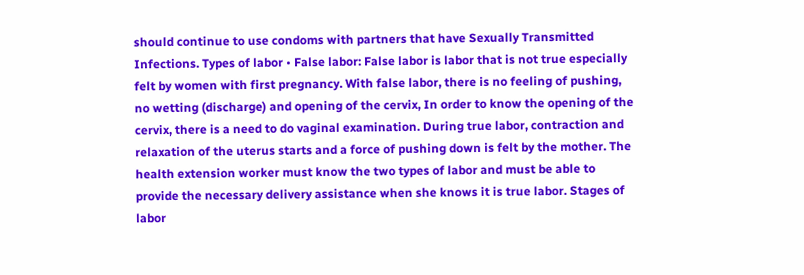should continue to use condoms with partners that have Sexually Transmitted Infections. Types of labor • False labor: False labor is labor that is not true especially felt by women with first pregnancy. With false labor, there is no feeling of pushing, no wetting (discharge) and opening of the cervix, In order to know the opening of the cervix, there is a need to do vaginal examination. During true labor, contraction and relaxation of the uterus starts and a force of pushing down is felt by the mother. The health extension worker must know the two types of labor and must be able to provide the necessary delivery assistance when she knows it is true labor. Stages of labor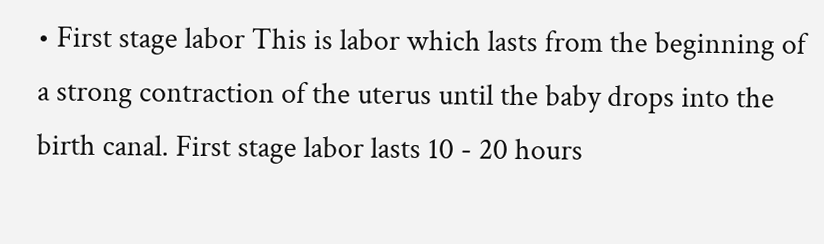• First stage labor This is labor which lasts from the beginning of a strong contraction of the uterus until the baby drops into the birth canal. First stage labor lasts 10 - 20 hours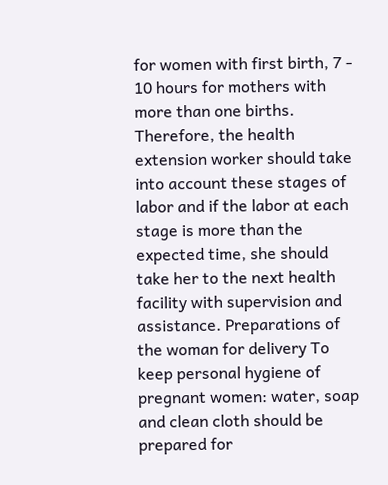for women with first birth, 7 - 10 hours for mothers with more than one births. Therefore, the health extension worker should take into account these stages of labor and if the labor at each stage is more than the expected time, she should take her to the next health facility with supervision and assistance. Preparations of the woman for delivery To keep personal hygiene of pregnant women: water, soap and clean cloth should be prepared for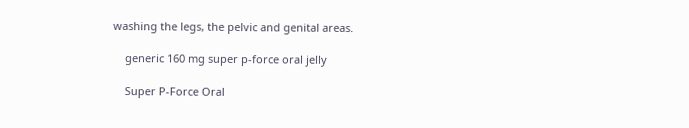washing the legs, the pelvic and genital areas.

    generic 160 mg super p-force oral jelly

    Super P-Force Oral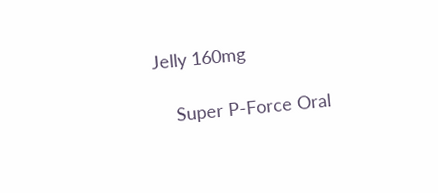Jelly 160mg

    Super P-Force Oral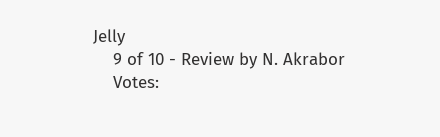Jelly
    9 of 10 - Review by N. Akrabor
    Votes: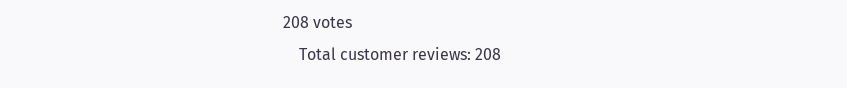208 votes
    Total customer reviews: 208